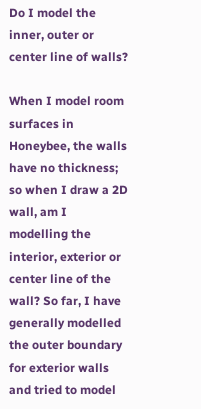Do I model the inner, outer or center line of walls?

When I model room surfaces in Honeybee, the walls have no thickness; so when I draw a 2D wall, am I modelling the interior, exterior or center line of the wall? So far, I have generally modelled the outer boundary for exterior walls and tried to model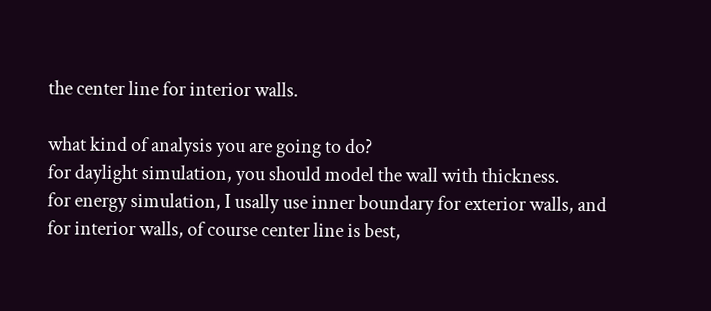the center line for interior walls.

what kind of analysis you are going to do?
for daylight simulation, you should model the wall with thickness.
for energy simulation, I usally use inner boundary for exterior walls, and for interior walls, of course center line is best,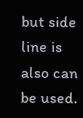but side line is also can be used.